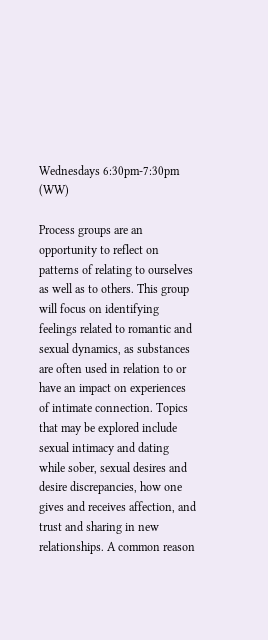Wednesdays 6:30pm-7:30pm (WW)

Process groups are an opportunity to reflect on patterns of relating to ourselves as well as to others. This group will focus on identifying feelings related to romantic and sexual dynamics, as substances are often used in relation to or have an impact on experiences of intimate connection. Topics that may be explored include sexual intimacy and dating while sober, sexual desires and desire discrepancies, how one gives and receives affection, and trust and sharing in new relationships. A common reason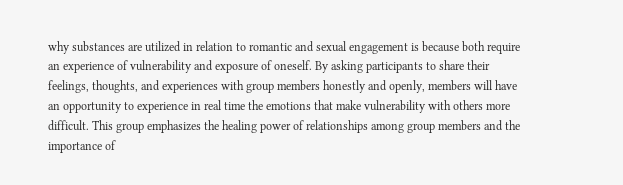why substances are utilized in relation to romantic and sexual engagement is because both require an experience of vulnerability and exposure of oneself. By asking participants to share their feelings, thoughts, and experiences with group members honestly and openly, members will have an opportunity to experience in real time the emotions that make vulnerability with others more difficult. This group emphasizes the healing power of relationships among group members and the importance of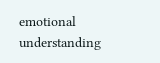emotional understanding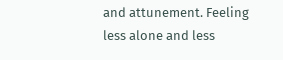and attunement. Feeling less alone and less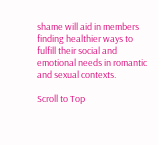shame will aid in members finding healthier ways to fulfill their social and emotional needs in romantic and sexual contexts.

Scroll to Top